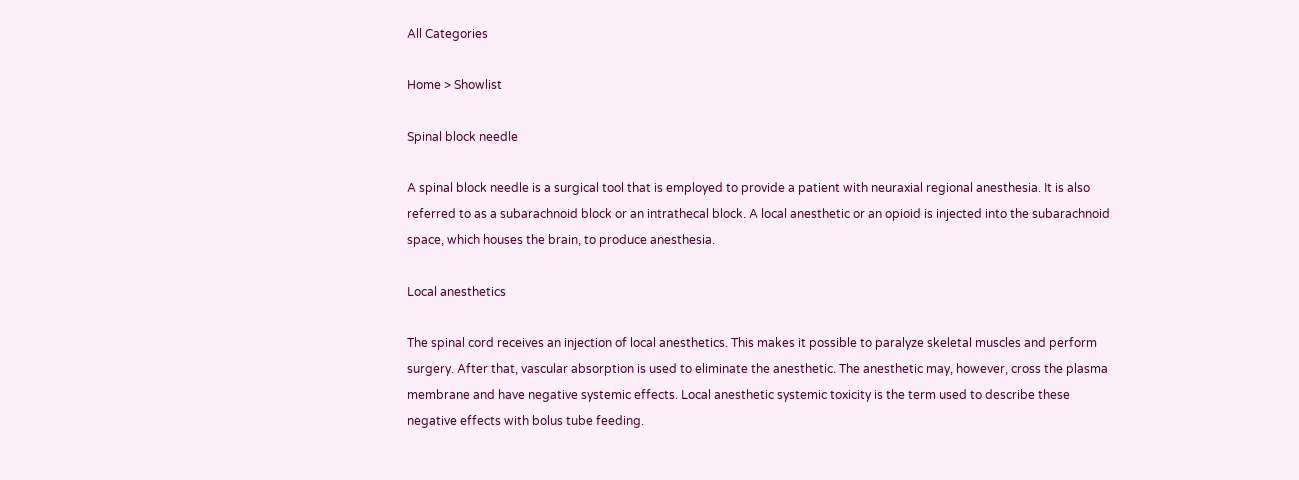All Categories

Home > Showlist

Spinal block needle

A spinal block needle is a surgical tool that is employed to provide a patient with neuraxial regional anesthesia. It is also referred to as a subarachnoid block or an intrathecal block. A local anesthetic or an opioid is injected into the subarachnoid space, which houses the brain, to produce anesthesia.

Local anesthetics

The spinal cord receives an injection of local anesthetics. This makes it possible to paralyze skeletal muscles and perform surgery. After that, vascular absorption is used to eliminate the anesthetic. The anesthetic may, however, cross the plasma membrane and have negative systemic effects. Local anesthetic systemic toxicity is the term used to describe these negative effects with bolus tube feeding.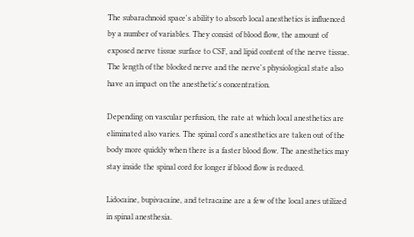The subarachnoid space's ability to absorb local anesthetics is influenced by a number of variables. They consist of blood flow, the amount of exposed nerve tissue surface to CSF, and lipid content of the nerve tissue. The length of the blocked nerve and the nerve's physiological state also have an impact on the anesthetic's concentration.

Depending on vascular perfusion, the rate at which local anesthetics are eliminated also varies. The spinal cord's anesthetics are taken out of the body more quickly when there is a faster blood flow. The anesthetics may stay inside the spinal cord for longer if blood flow is reduced.

Lidocaine, bupivacaine, and tetracaine are a few of the local anes utilized in spinal anesthesia.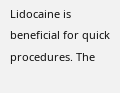Lidocaine is beneficial for quick procedures. The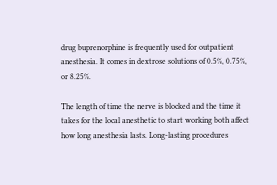drug buprenorphine is frequently used for outpatient anesthesia. It comes in dextrose solutions of 0.5%, 0.75%, or 8.25%.

The length of time the nerve is blocked and the time it takes for the local anesthetic to start working both affect how long anesthesia lasts. Long-lasting procedures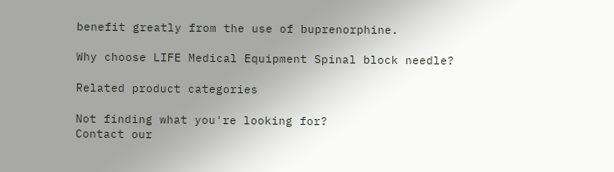benefit greatly from the use of buprenorphine.

Why choose LIFE Medical Equipment Spinal block needle?

Related product categories

Not finding what you're looking for?
Contact our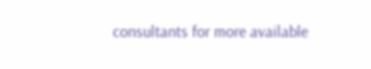consultants for more available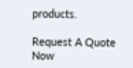products.

Request A Quote Now